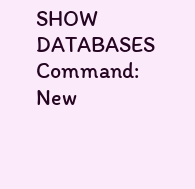SHOW DATABASES Command: New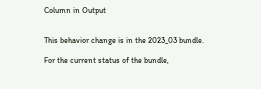Column in Output


This behavior change is in the 2023_03 bundle.

For the current status of the bundle,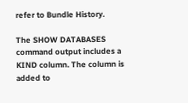refer to Bundle History.

The SHOW DATABASES command output includes a KIND column. The column is added to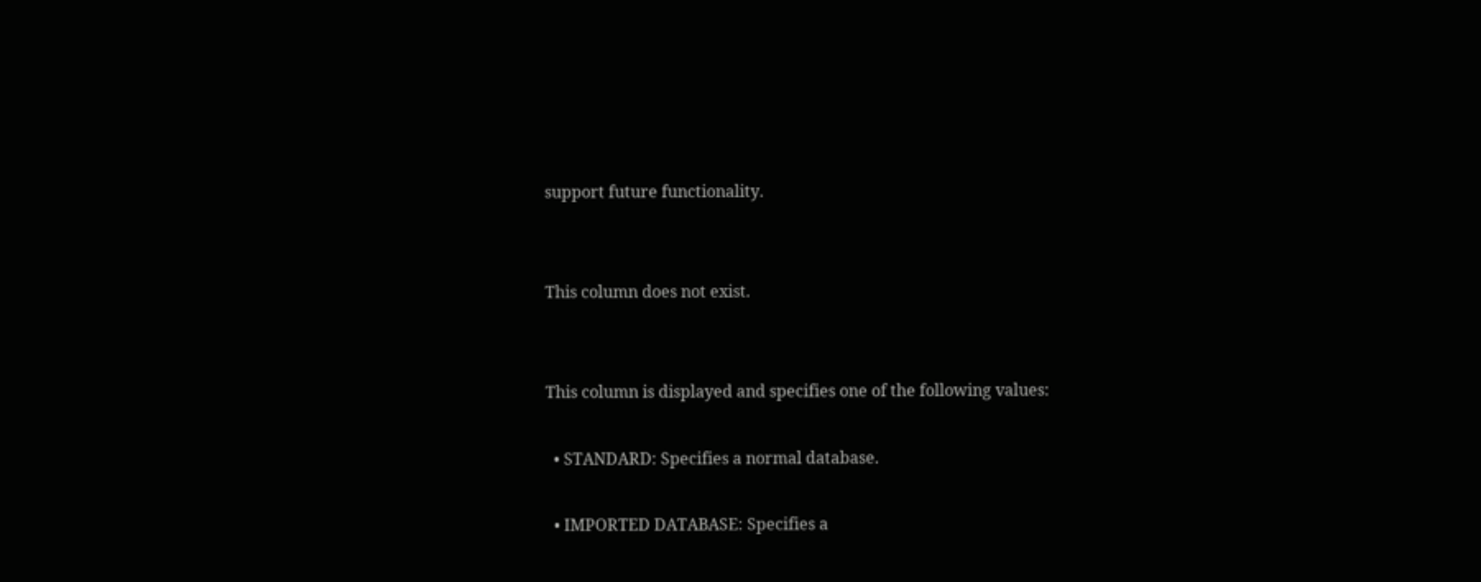support future functionality.


This column does not exist.


This column is displayed and specifies one of the following values:

  • STANDARD: Specifies a normal database.

  • IMPORTED DATABASE: Specifies a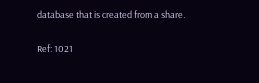database that is created from a share.

Ref: 1021